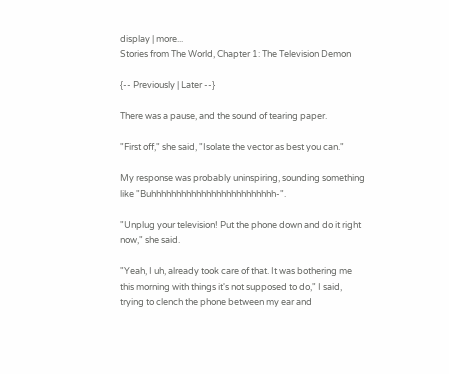display | more...
Stories from The World, Chapter 1: The Television Demon

{-- Previously | Later --}

There was a pause, and the sound of tearing paper.

"First off," she said, "Isolate the vector as best you can."

My response was probably uninspiring, sounding something like "Buhhhhhhhhhhhhhhhhhhhhhhhhh-".

"Unplug your television! Put the phone down and do it right now," she said.

"Yeah, I uh, already took care of that. It was bothering me this morning with things it's not supposed to do," I said, trying to clench the phone between my ear and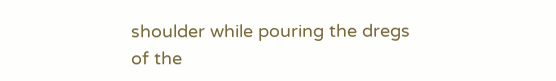shoulder while pouring the dregs of the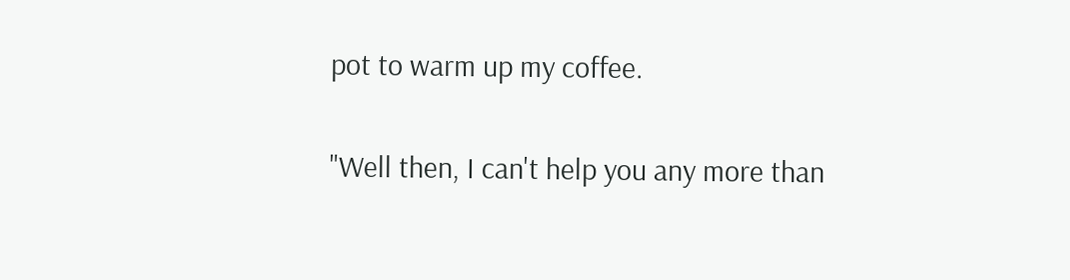pot to warm up my coffee.

"Well then, I can't help you any more than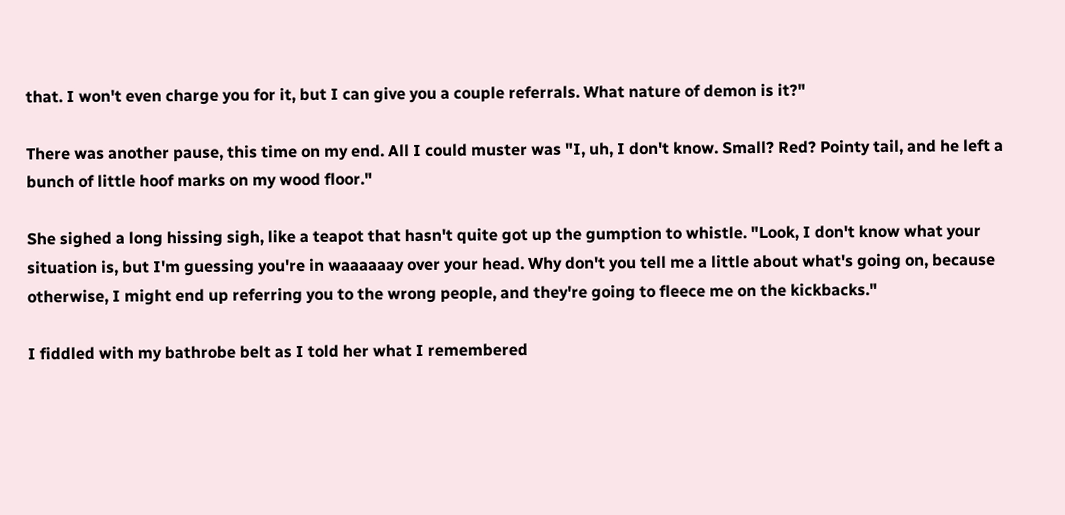that. I won't even charge you for it, but I can give you a couple referrals. What nature of demon is it?"

There was another pause, this time on my end. All I could muster was "I, uh, I don't know. Small? Red? Pointy tail, and he left a bunch of little hoof marks on my wood floor."

She sighed a long hissing sigh, like a teapot that hasn't quite got up the gumption to whistle. "Look, I don't know what your situation is, but I'm guessing you're in waaaaaay over your head. Why don't you tell me a little about what's going on, because otherwise, I might end up referring you to the wrong people, and they're going to fleece me on the kickbacks."

I fiddled with my bathrobe belt as I told her what I remembered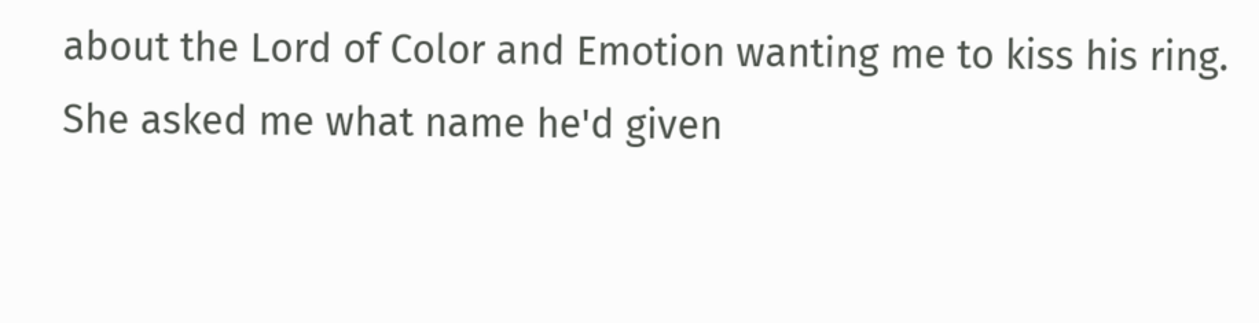about the Lord of Color and Emotion wanting me to kiss his ring. She asked me what name he'd given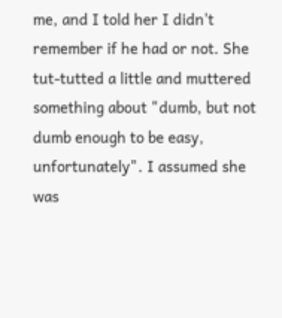me, and I told her I didn't remember if he had or not. She tut-tutted a little and muttered something about "dumb, but not dumb enough to be easy, unfortunately". I assumed she was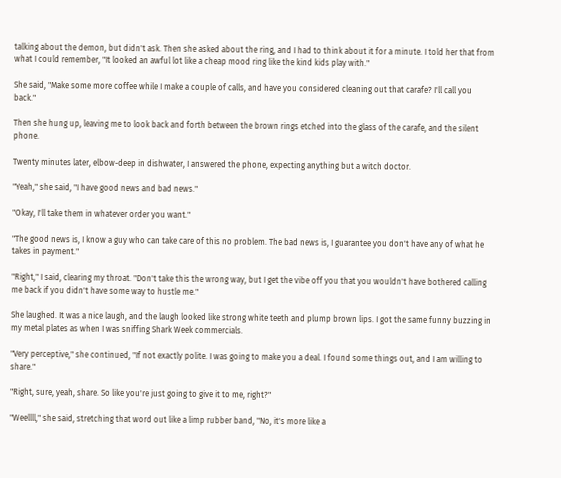talking about the demon, but didn't ask. Then she asked about the ring, and I had to think about it for a minute. I told her that from what I could remember, "It looked an awful lot like a cheap mood ring like the kind kids play with."

She said, "Make some more coffee while I make a couple of calls, and have you considered cleaning out that carafe? I'll call you back."

Then she hung up, leaving me to look back and forth between the brown rings etched into the glass of the carafe, and the silent phone.

Twenty minutes later, elbow-deep in dishwater, I answered the phone, expecting anything but a witch doctor.

"Yeah," she said, "I have good news and bad news."

"Okay, I'll take them in whatever order you want."

"The good news is, I know a guy who can take care of this no problem. The bad news is, I guarantee you don't have any of what he takes in payment."

"Right," I said, clearing my throat. "Don't take this the wrong way, but I get the vibe off you that you wouldn't have bothered calling me back if you didn't have some way to hustle me."

She laughed. It was a nice laugh, and the laugh looked like strong white teeth and plump brown lips. I got the same funny buzzing in my metal plates as when I was sniffing Shark Week commercials.

"Very perceptive," she continued, "If not exactly polite. I was going to make you a deal. I found some things out, and I am willing to share."

"Right, sure, yeah, share. So like you're just going to give it to me, right?"

"Weellll," she said, stretching that word out like a limp rubber band, "No, it's more like a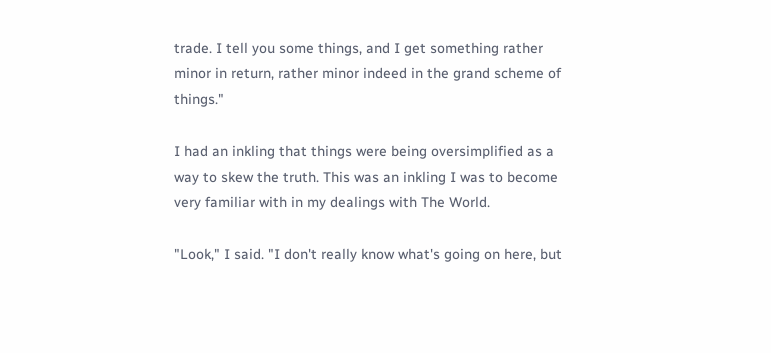trade. I tell you some things, and I get something rather minor in return, rather minor indeed in the grand scheme of things."

I had an inkling that things were being oversimplified as a way to skew the truth. This was an inkling I was to become very familiar with in my dealings with The World.

"Look," I said. "I don't really know what's going on here, but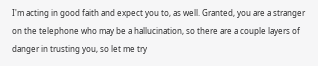I'm acting in good faith and expect you to, as well. Granted, you are a stranger on the telephone who may be a hallucination, so there are a couple layers of danger in trusting you, so let me try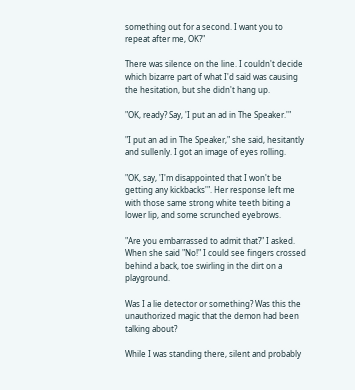something out for a second. I want you to repeat after me, OK?"

There was silence on the line. I couldn't decide which bizarre part of what I'd said was causing the hesitation, but she didn't hang up.

"OK, ready? Say, 'I put an ad in The Speaker.'"

"I put an ad in The Speaker," she said, hesitantly and sullenly. I got an image of eyes rolling.

"OK, say, 'I'm disappointed that I won't be getting any kickbacks'". Her response left me with those same strong white teeth biting a lower lip, and some scrunched eyebrows.

"Are you embarrassed to admit that?" I asked. When she said "No!" I could see fingers crossed behind a back, toe swirling in the dirt on a playground.

Was I a lie detector or something? Was this the unauthorized magic that the demon had been talking about?

While I was standing there, silent and probably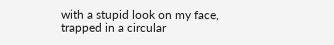with a stupid look on my face, trapped in a circular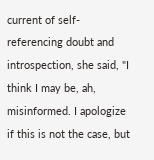current of self-referencing doubt and introspection, she said, "I think I may be, ah, misinformed. I apologize if this is not the case, but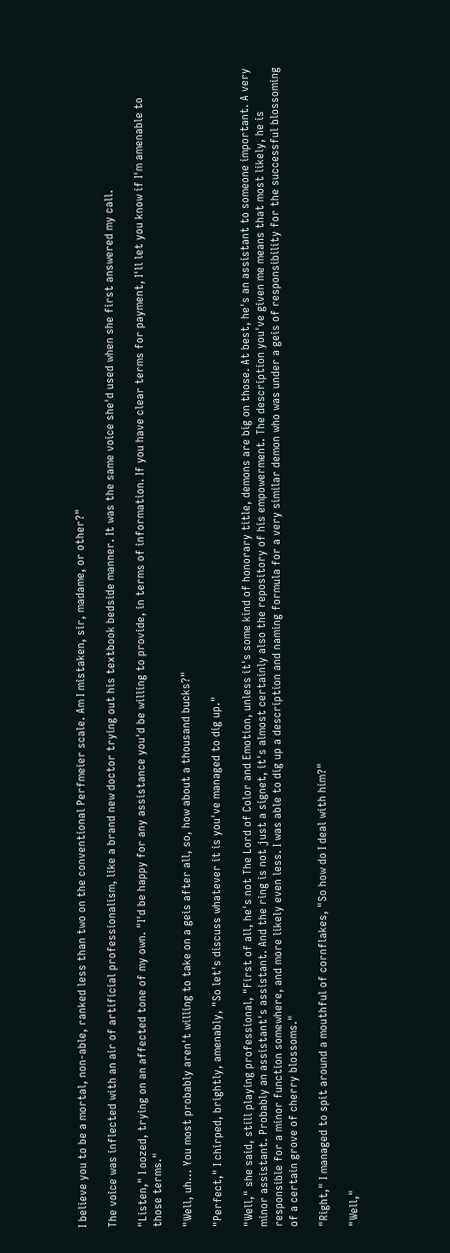I believe you to be a mortal, non-able, ranked less than two on the conventional Perfmeier scale. Am I mistaken, sir, madame, or other?"

The voice was inflected with an air of artificial professionalism, like a brand new doctor trying out his textbook bedside manner. It was the same voice she'd used when she first answered my call.

"Listen," I oozed, trying on an affected tone of my own. "I'd be happy for any assistance you'd be willing to provide, in terms of information. If you have clear terms for payment, I'll let you know if I'm amenable to those terms."

"Well, uh... You most probably aren't willing to take on a geis after all, so, how about a thousand bucks?"

"Perfect," I chirped, brightly, amenably, "So let's discuss whatever it is you've managed to dig up."

"Well," she said, still playing professional, "First of all, he's not The Lord of Color and Emotion, unless it's some kind of honorary title, demons are big on those. At best, he's an assistant to someone important. A very minor assistant. Probably an assistant's assistant. And the ring is not just a signet, it's almost certainly also the repository of his empowerment. The description you've given me means that most likely, he is responsible for a minor function somewhere, and more likely even less. I was able to dig up a description and naming formula for a very similar demon who was under a geis of responsibility for the successful blossoming of a certain grove of cherry blossoms."

"Right," I managed to spit around a mouthful of cornflakes, "So how do I deal with him?"

"Well,"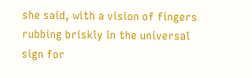she said, with a vision of fingers rubbing briskly in the universal sign for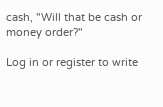cash, "Will that be cash or money order?"

Log in or register to write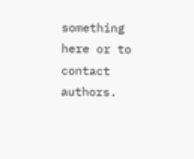something here or to contact authors.